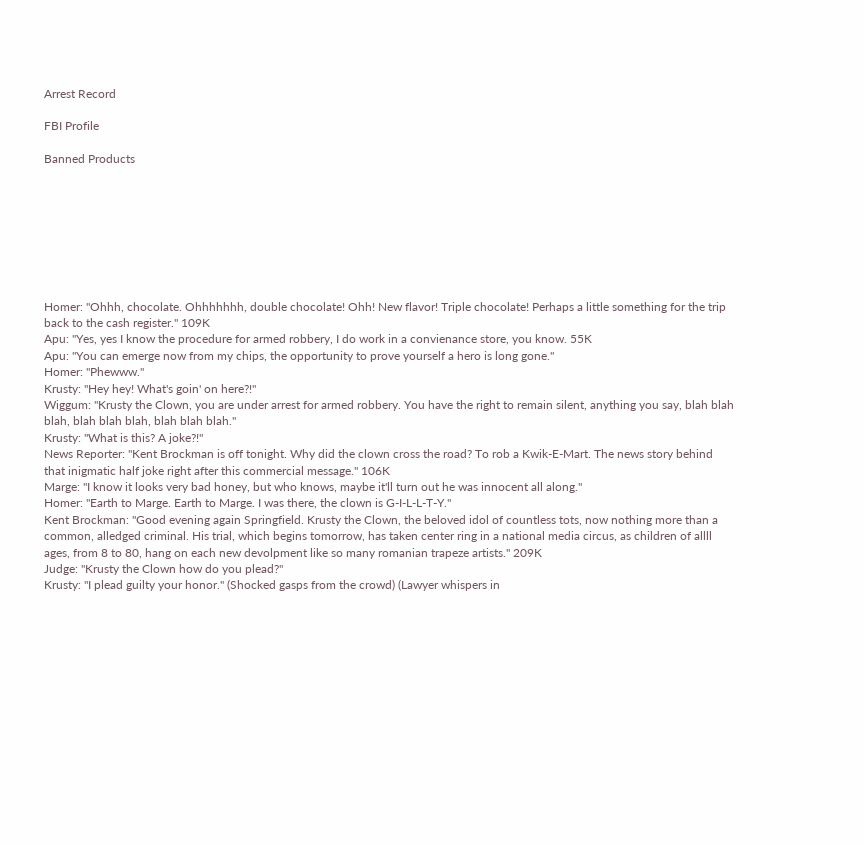Arrest Record

FBI Profile

Banned Products








Homer: "Ohhh, chocolate. Ohhhhhhh, double chocolate! Ohh! New flavor! Triple chocolate! Perhaps a little something for the trip back to the cash register." 109K
Apu: "Yes, yes I know the procedure for armed robbery, I do work in a convienance store, you know. 55K
Apu: "You can emerge now from my chips, the opportunity to prove yourself a hero is long gone."
Homer: "Phewww."
Krusty: "Hey hey! What's goin' on here?!"
Wiggum: "Krusty the Clown, you are under arrest for armed robbery. You have the right to remain silent, anything you say, blah blah blah, blah blah blah, blah blah blah."
Krusty: "What is this? A joke?!"
News Reporter: "Kent Brockman is off tonight. Why did the clown cross the road? To rob a Kwik-E-Mart. The news story behind that inigmatic half joke right after this commercial message." 106K
Marge: "I know it looks very bad honey, but who knows, maybe it'll turn out he was innocent all along."
Homer: "Earth to Marge. Earth to Marge. I was there, the clown is G-I-L-L-T-Y."
Kent Brockman: "Good evening again Springfield. Krusty the Clown, the beloved idol of countless tots, now nothing more than a common, alledged criminal. His trial, which begins tomorrow, has taken center ring in a national media circus, as children of allll ages, from 8 to 80, hang on each new devolpment like so many romanian trapeze artists." 209K
Judge: "Krusty the Clown how do you plead?"
Krusty: "I plead guilty your honor." (Shocked gasps from the crowd) (Lawyer whispers in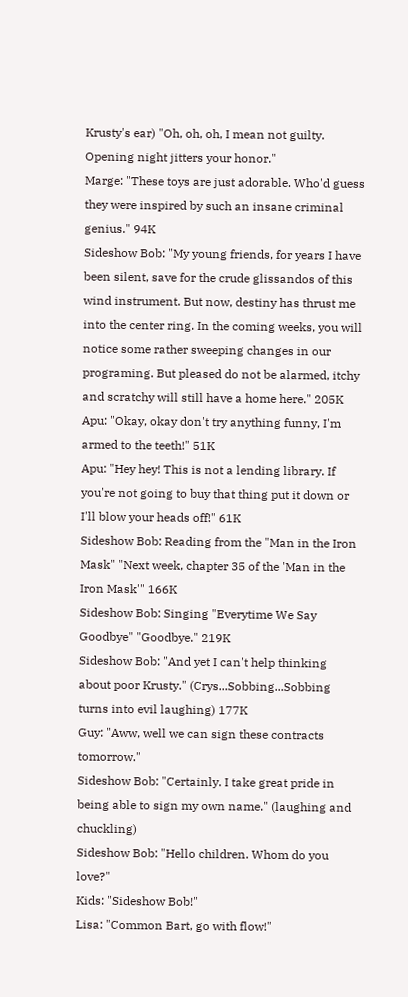Krusty's ear) "Oh, oh, oh, I mean not guilty. Opening night jitters your honor."
Marge: "These toys are just adorable. Who'd guess they were inspired by such an insane criminal genius." 94K
Sideshow Bob: "My young friends, for years I have been silent, save for the crude glissandos of this wind instrument. But now, destiny has thrust me into the center ring. In the coming weeks, you will notice some rather sweeping changes in our programing. But pleased do not be alarmed, itchy and scratchy will still have a home here." 205K
Apu: "Okay, okay don't try anything funny, I'm armed to the teeth!" 51K
Apu: "Hey hey! This is not a lending library. If you're not going to buy that thing put it down or I'll blow your heads off!" 61K
Sideshow Bob: Reading from the "Man in the Iron Mask" "Next week, chapter 35 of the 'Man in the Iron Mask'" 166K
Sideshow Bob: Singing "Everytime We Say Goodbye" "Goodbye." 219K
Sideshow Bob: "And yet I can't help thinking about poor Krusty." (Crys...Sobbing...Sobbing turns into evil laughing) 177K
Guy: "Aww, well we can sign these contracts tomorrow."
Sideshow Bob: "Certainly. I take great pride in being able to sign my own name." (laughing and chuckling)
Sideshow Bob: "Hello children. Whom do you love?"
Kids: "Sideshow Bob!"
Lisa: "Common Bart, go with flow!"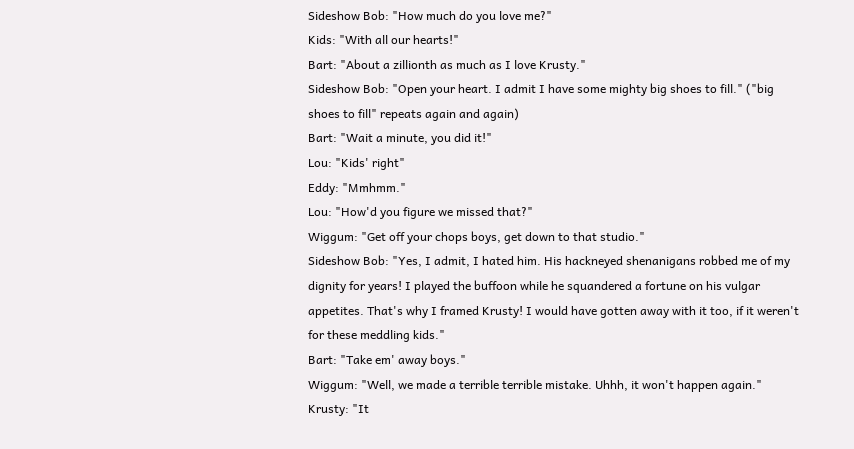Sideshow Bob: "How much do you love me?"
Kids: "With all our hearts!"
Bart: "About a zillionth as much as I love Krusty."
Sideshow Bob: "Open your heart. I admit I have some mighty big shoes to fill." ("big shoes to fill" repeats again and again)
Bart: "Wait a minute, you did it!"
Lou: "Kids' right"
Eddy: "Mmhmm."
Lou: "How'd you figure we missed that?"
Wiggum: "Get off your chops boys, get down to that studio."
Sideshow Bob: "Yes, I admit, I hated him. His hackneyed shenanigans robbed me of my dignity for years! I played the buffoon while he squandered a fortune on his vulgar appetites. That's why I framed Krusty! I would have gotten away with it too, if it weren't for these meddling kids."
Bart: "Take em' away boys."
Wiggum: "Well, we made a terrible terrible mistake. Uhhh, it won't happen again."
Krusty: "It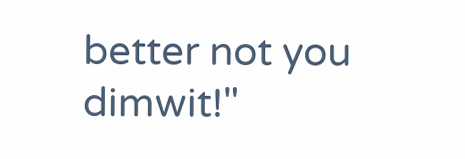better not you dimwit!"